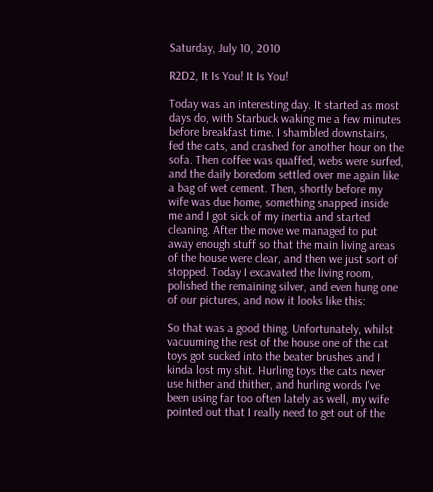Saturday, July 10, 2010

R2D2, It Is You! It Is You!

Today was an interesting day. It started as most days do, with Starbuck waking me a few minutes before breakfast time. I shambled downstairs, fed the cats, and crashed for another hour on the sofa. Then coffee was quaffed, webs were surfed, and the daily boredom settled over me again like a bag of wet cement. Then, shortly before my wife was due home, something snapped inside me and I got sick of my inertia and started cleaning. After the move we managed to put away enough stuff so that the main living areas of the house were clear, and then we just sort of stopped. Today I excavated the living room, polished the remaining silver, and even hung one of our pictures, and now it looks like this:

So that was a good thing. Unfortunately, whilst vacuuming the rest of the house one of the cat toys got sucked into the beater brushes and I kinda lost my shit. Hurling toys the cats never use hither and thither, and hurling words I've been using far too often lately as well, my wife pointed out that I really need to get out of the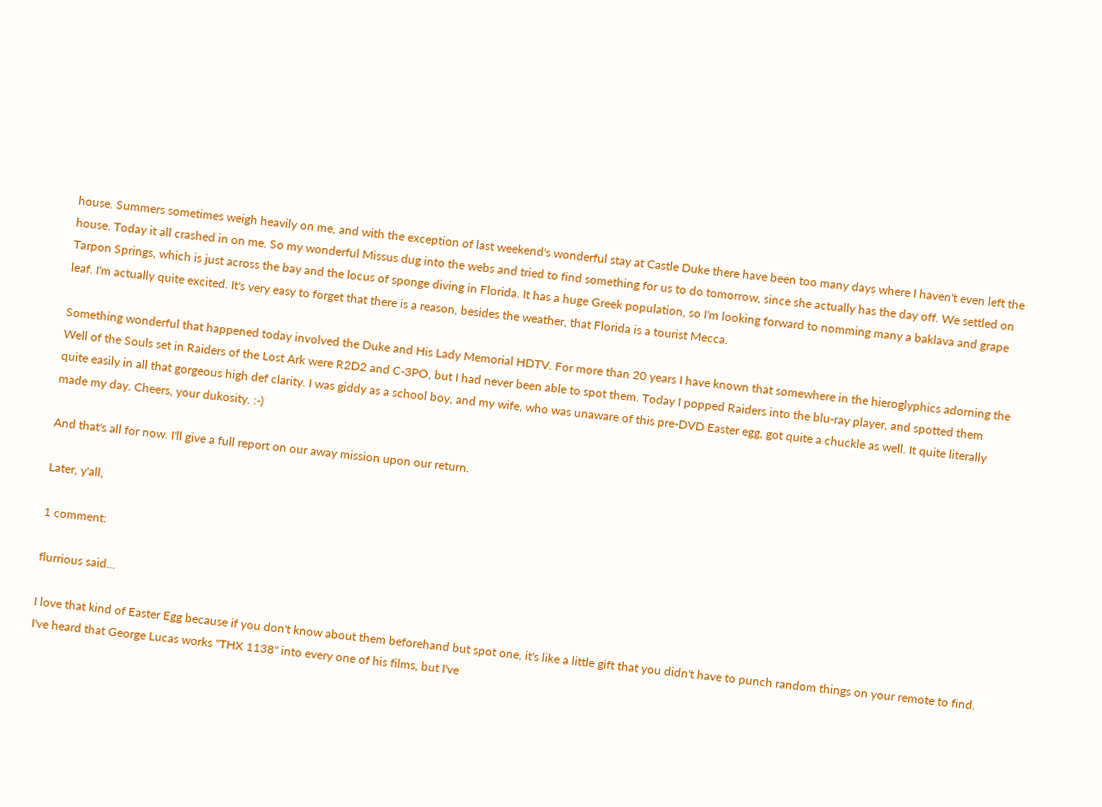house. Summers sometimes weigh heavily on me, and with the exception of last weekend's wonderful stay at Castle Duke there have been too many days where I haven't even left the house. Today it all crashed in on me. So my wonderful Missus dug into the webs and tried to find something for us to do tomorrow, since she actually has the day off. We settled on Tarpon Springs, which is just across the bay and the locus of sponge diving in Florida. It has a huge Greek population, so I'm looking forward to nomming many a baklava and grape leaf. I'm actually quite excited. It's very easy to forget that there is a reason, besides the weather, that Florida is a tourist Mecca.

Something wonderful that happened today involved the Duke and His Lady Memorial HDTV. For more than 20 years I have known that somewhere in the hieroglyphics adorning the Well of the Souls set in Raiders of the Lost Ark were R2D2 and C-3PO, but I had never been able to spot them. Today I popped Raiders into the blu-ray player, and spotted them quite easily in all that gorgeous high def clarity. I was giddy as a school boy, and my wife, who was unaware of this pre-DVD Easter egg, got quite a chuckle as well. It quite literally made my day. Cheers, your dukosity. :-)

And that's all for now. I'll give a full report on our away mission upon our return.

Later, y'all,

1 comment:

flurrious said...

I love that kind of Easter Egg because if you don't know about them beforehand but spot one, it's like a little gift that you didn't have to punch random things on your remote to find. I've heard that George Lucas works "THX 1138" into every one of his films, but I've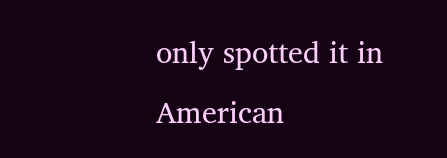only spotted it in American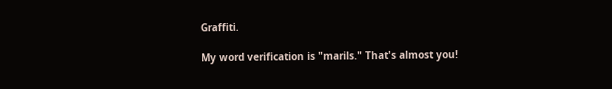Graffiti.

My word verification is "marils." That's almost you!